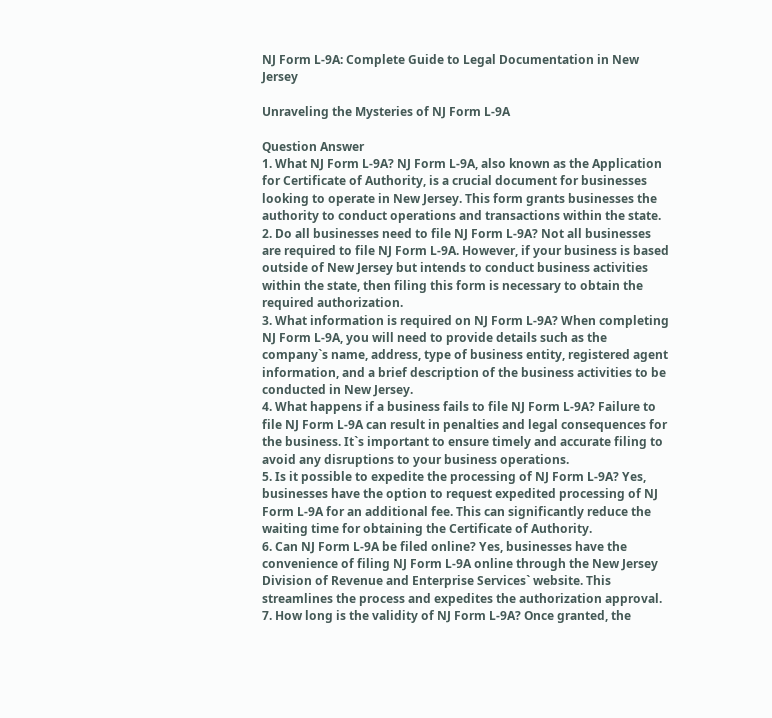NJ Form L-9A: Complete Guide to Legal Documentation in New Jersey

Unraveling the Mysteries of NJ Form L-9A

Question Answer
1. What NJ Form L-9A? NJ Form L-9A, also known as the Application for Certificate of Authority, is a crucial document for businesses looking to operate in New Jersey. This form grants businesses the authority to conduct operations and transactions within the state.
2. Do all businesses need to file NJ Form L-9A? Not all businesses are required to file NJ Form L-9A. However, if your business is based outside of New Jersey but intends to conduct business activities within the state, then filing this form is necessary to obtain the required authorization.
3. What information is required on NJ Form L-9A? When completing NJ Form L-9A, you will need to provide details such as the company`s name, address, type of business entity, registered agent information, and a brief description of the business activities to be conducted in New Jersey.
4. What happens if a business fails to file NJ Form L-9A? Failure to file NJ Form L-9A can result in penalties and legal consequences for the business. It`s important to ensure timely and accurate filing to avoid any disruptions to your business operations.
5. Is it possible to expedite the processing of NJ Form L-9A? Yes, businesses have the option to request expedited processing of NJ Form L-9A for an additional fee. This can significantly reduce the waiting time for obtaining the Certificate of Authority.
6. Can NJ Form L-9A be filed online? Yes, businesses have the convenience of filing NJ Form L-9A online through the New Jersey Division of Revenue and Enterprise Services` website. This streamlines the process and expedites the authorization approval.
7. How long is the validity of NJ Form L-9A? Once granted, the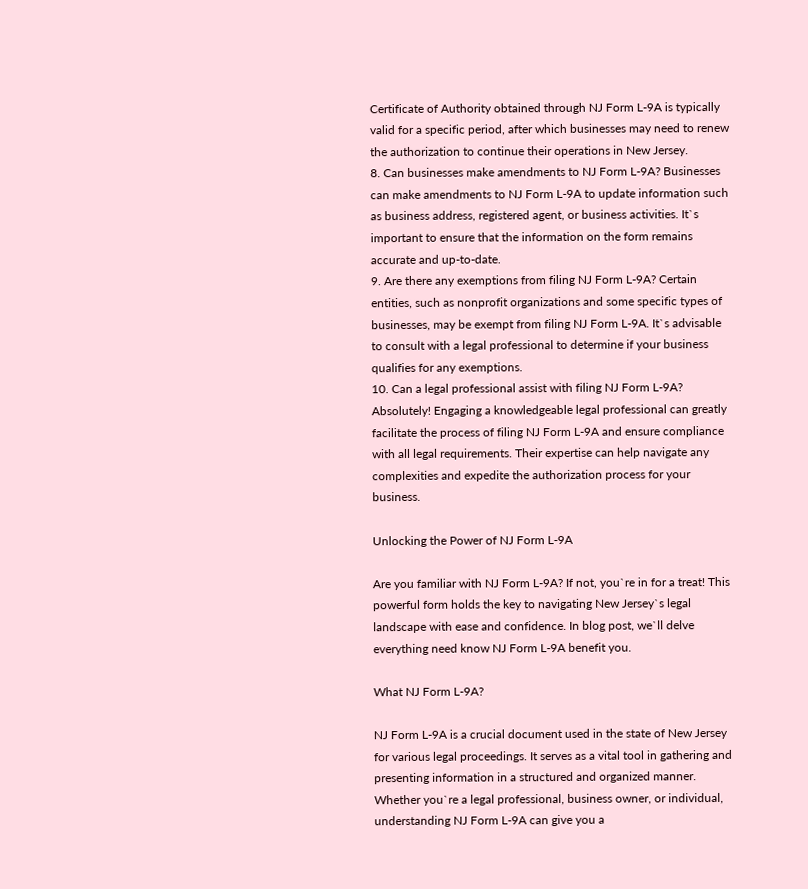Certificate of Authority obtained through NJ Form L-9A is typically valid for a specific period, after which businesses may need to renew the authorization to continue their operations in New Jersey.
8. Can businesses make amendments to NJ Form L-9A? Businesses can make amendments to NJ Form L-9A to update information such as business address, registered agent, or business activities. It`s important to ensure that the information on the form remains accurate and up-to-date.
9. Are there any exemptions from filing NJ Form L-9A? Certain entities, such as nonprofit organizations and some specific types of businesses, may be exempt from filing NJ Form L-9A. It`s advisable to consult with a legal professional to determine if your business qualifies for any exemptions.
10. Can a legal professional assist with filing NJ Form L-9A? Absolutely! Engaging a knowledgeable legal professional can greatly facilitate the process of filing NJ Form L-9A and ensure compliance with all legal requirements. Their expertise can help navigate any complexities and expedite the authorization process for your business.

Unlocking the Power of NJ Form L-9A

Are you familiar with NJ Form L-9A? If not, you`re in for a treat! This powerful form holds the key to navigating New Jersey`s legal landscape with ease and confidence. In blog post, we`ll delve everything need know NJ Form L-9A benefit you.

What NJ Form L-9A?

NJ Form L-9A is a crucial document used in the state of New Jersey for various legal proceedings. It serves as a vital tool in gathering and presenting information in a structured and organized manner. Whether you`re a legal professional, business owner, or individual, understanding NJ Form L-9A can give you a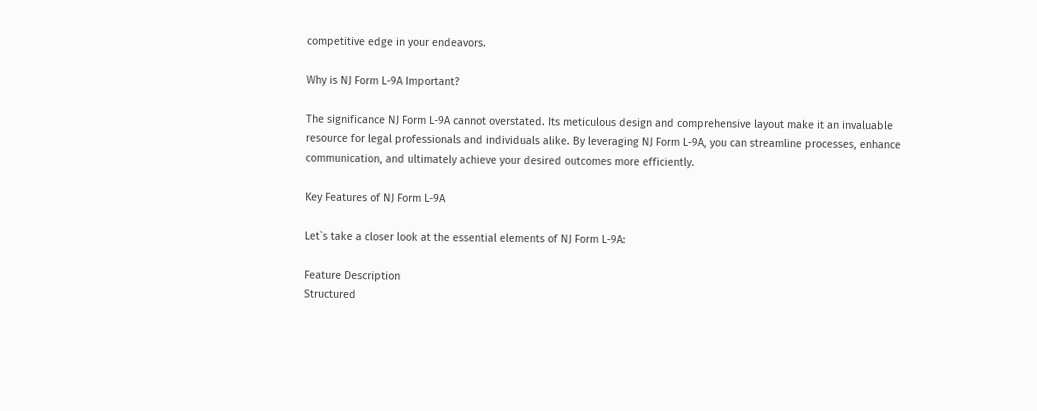competitive edge in your endeavors.

Why is NJ Form L-9A Important?

The significance NJ Form L-9A cannot overstated. Its meticulous design and comprehensive layout make it an invaluable resource for legal professionals and individuals alike. By leveraging NJ Form L-9A, you can streamline processes, enhance communication, and ultimately achieve your desired outcomes more efficiently.

Key Features of NJ Form L-9A

Let`s take a closer look at the essential elements of NJ Form L-9A:

Feature Description
Structured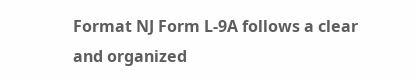Format NJ Form L-9A follows a clear and organized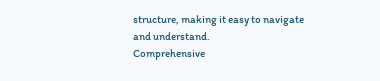structure, making it easy to navigate and understand.
Comprehensive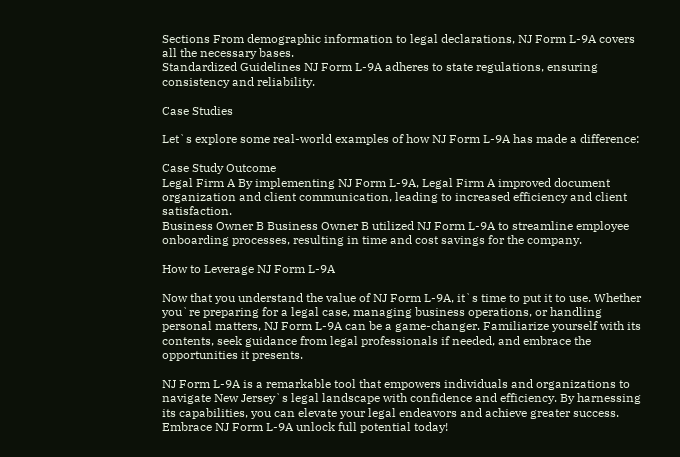Sections From demographic information to legal declarations, NJ Form L-9A covers all the necessary bases.
Standardized Guidelines NJ Form L-9A adheres to state regulations, ensuring consistency and reliability.

Case Studies

Let`s explore some real-world examples of how NJ Form L-9A has made a difference:

Case Study Outcome
Legal Firm A By implementing NJ Form L-9A, Legal Firm A improved document organization and client communication, leading to increased efficiency and client satisfaction.
Business Owner B Business Owner B utilized NJ Form L-9A to streamline employee onboarding processes, resulting in time and cost savings for the company.

How to Leverage NJ Form L-9A

Now that you understand the value of NJ Form L-9A, it`s time to put it to use. Whether you`re preparing for a legal case, managing business operations, or handling personal matters, NJ Form L-9A can be a game-changer. Familiarize yourself with its contents, seek guidance from legal professionals if needed, and embrace the opportunities it presents.

NJ Form L-9A is a remarkable tool that empowers individuals and organizations to navigate New Jersey`s legal landscape with confidence and efficiency. By harnessing its capabilities, you can elevate your legal endeavors and achieve greater success. Embrace NJ Form L-9A unlock full potential today!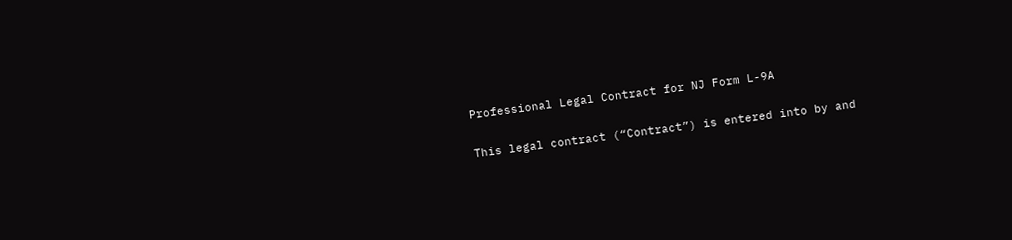Professional Legal Contract for NJ Form L-9A

This legal contract (“Contract”) is entered into by and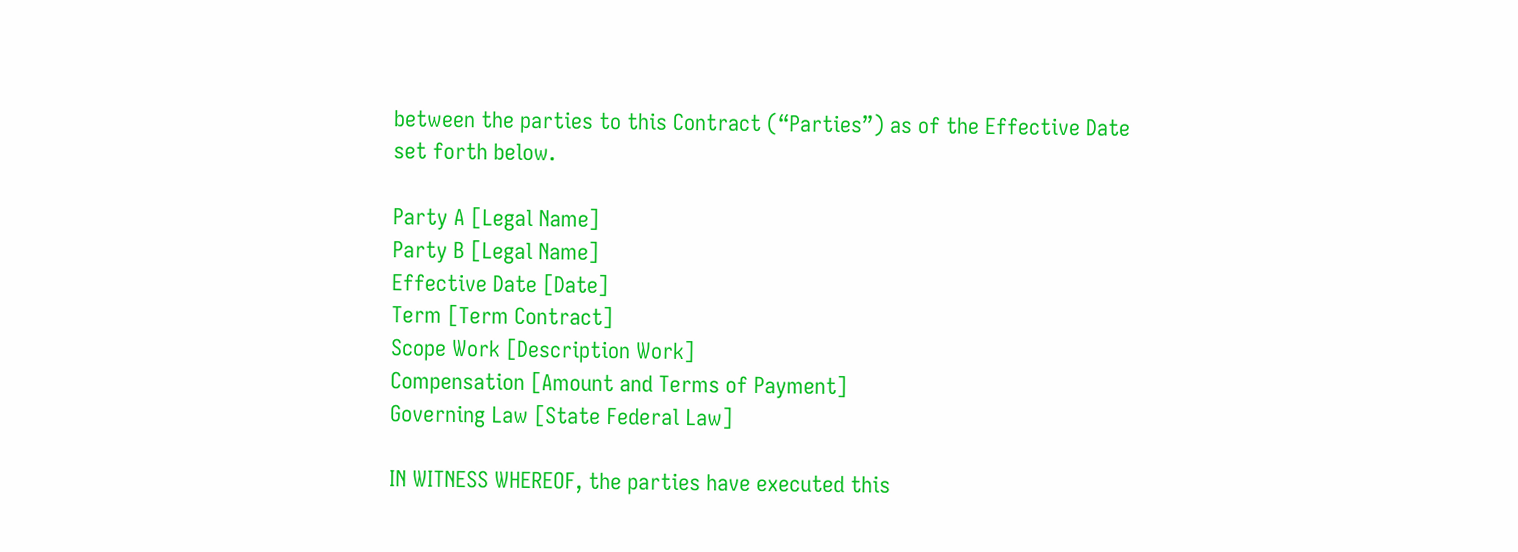between the parties to this Contract (“Parties”) as of the Effective Date set forth below.

Party A [Legal Name]
Party B [Legal Name]
Effective Date [Date]
Term [Term Contract]
Scope Work [Description Work]
Compensation [Amount and Terms of Payment]
Governing Law [State Federal Law]

IN WITNESS WHEREOF, the parties have executed this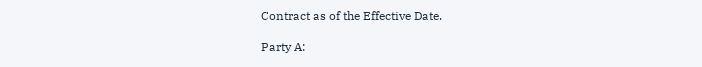Contract as of the Effective Date.

Party A: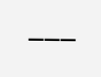___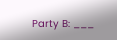Party B: ___